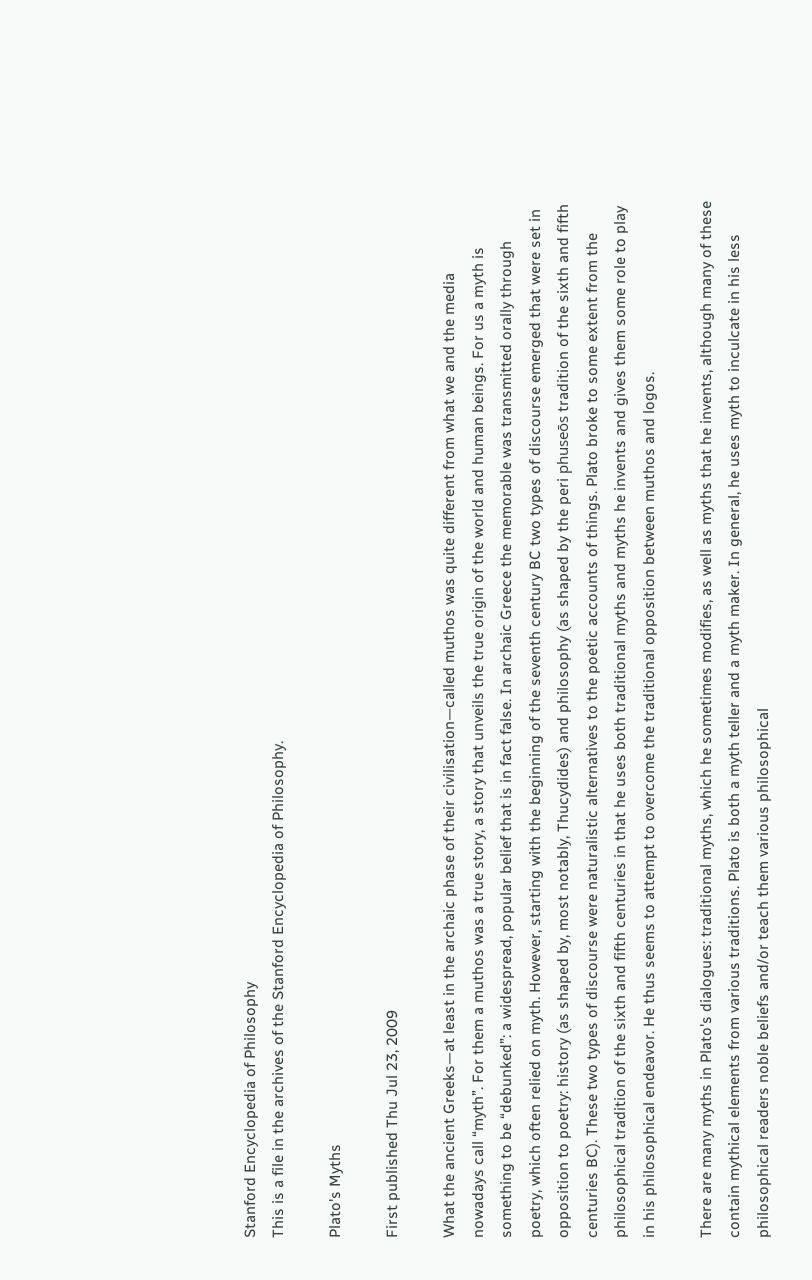Stanford Encyclopedia of Philosophy
This is a file in the archives of the Stanford Encyclopedia of Philosophy.

Plato's Myths

First published Thu Jul 23, 2009

What the ancient Greeks—at least in the archaic phase of their civilisation—called muthos was quite different from what we and the media nowadays call “myth”. For them a muthos was a true story, a story that unveils the true origin of the world and human beings. For us a myth is something to be “debunked”: a widespread, popular belief that is in fact false. In archaic Greece the memorable was transmitted orally through poetry, which often relied on myth. However, starting with the beginning of the seventh century BC two types of discourse emerged that were set in opposition to poetry: history (as shaped by, most notably, Thucydides) and philosophy (as shaped by the peri phuseōs tradition of the sixth and fifth centuries BC). These two types of discourse were naturalistic alternatives to the poetic accounts of things. Plato broke to some extent from the philosophical tradition of the sixth and fifth centuries in that he uses both traditional myths and myths he invents and gives them some role to play in his philosophical endeavor. He thus seems to attempt to overcome the traditional opposition between muthos and logos.

There are many myths in Plato's dialogues: traditional myths, which he sometimes modifies, as well as myths that he invents, although many of these contain mythical elements from various traditions. Plato is both a myth teller and a myth maker. In general, he uses myth to inculcate in his less philosophical readers noble beliefs and/or teach them various philosophical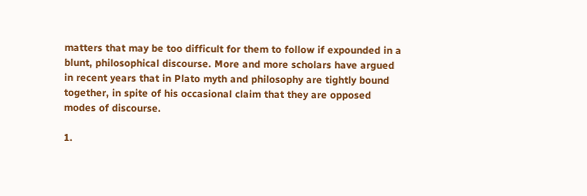matters that may be too difficult for them to follow if expounded in a blunt, philosophical discourse. More and more scholars have argued in recent years that in Plato myth and philosophy are tightly bound together, in spite of his occasional claim that they are opposed modes of discourse.

1.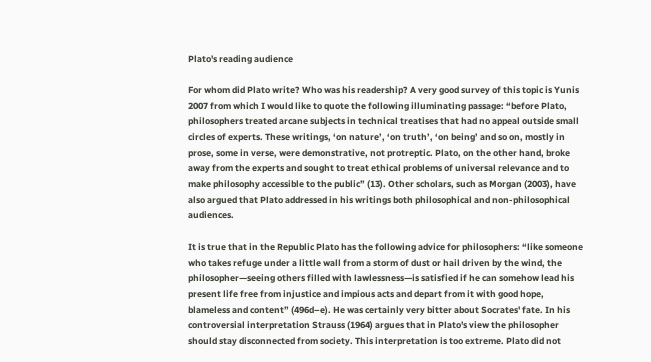Plato's reading audience

For whom did Plato write? Who was his readership? A very good survey of this topic is Yunis 2007 from which I would like to quote the following illuminating passage: “before Plato, philosophers treated arcane subjects in technical treatises that had no appeal outside small circles of experts. These writings, ‘on nature’, ‘on truth’, ‘on being’ and so on, mostly in prose, some in verse, were demonstrative, not protreptic. Plato, on the other hand, broke away from the experts and sought to treat ethical problems of universal relevance and to make philosophy accessible to the public” (13). Other scholars, such as Morgan (2003), have also argued that Plato addressed in his writings both philosophical and non-philosophical audiences.

It is true that in the Republic Plato has the following advice for philosophers: “like someone who takes refuge under a little wall from a storm of dust or hail driven by the wind, the philosopher—seeing others filled with lawlessness—is satisfied if he can somehow lead his present life free from injustice and impious acts and depart from it with good hope, blameless and content” (496d–e). He was certainly very bitter about Socrates' fate. In his controversial interpretation Strauss (1964) argues that in Plato's view the philosopher should stay disconnected from society. This interpretation is too extreme. Plato did not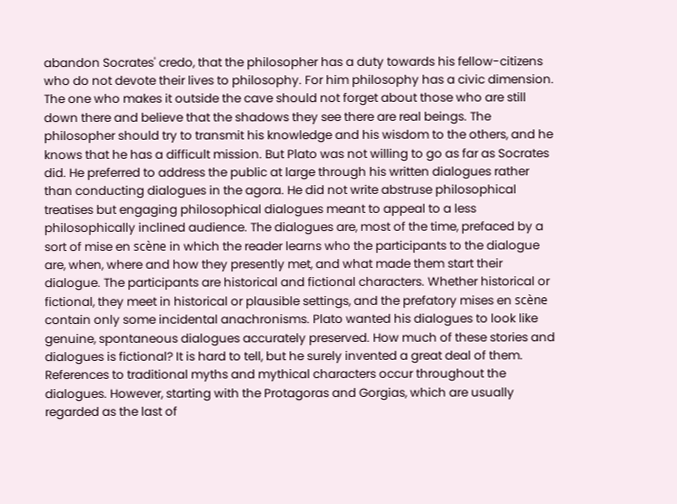abandon Socrates' credo, that the philosopher has a duty towards his fellow-citizens who do not devote their lives to philosophy. For him philosophy has a civic dimension. The one who makes it outside the cave should not forget about those who are still down there and believe that the shadows they see there are real beings. The philosopher should try to transmit his knowledge and his wisdom to the others, and he knows that he has a difficult mission. But Plato was not willing to go as far as Socrates did. He preferred to address the public at large through his written dialogues rather than conducting dialogues in the agora. He did not write abstruse philosophical treatises but engaging philosophical dialogues meant to appeal to a less philosophically inclined audience. The dialogues are, most of the time, prefaced by a sort of mise en scène in which the reader learns who the participants to the dialogue are, when, where and how they presently met, and what made them start their dialogue. The participants are historical and fictional characters. Whether historical or fictional, they meet in historical or plausible settings, and the prefatory mises en scène contain only some incidental anachronisms. Plato wanted his dialogues to look like genuine, spontaneous dialogues accurately preserved. How much of these stories and dialogues is fictional? It is hard to tell, but he surely invented a great deal of them. References to traditional myths and mythical characters occur throughout the dialogues. However, starting with the Protagoras and Gorgias, which are usually regarded as the last of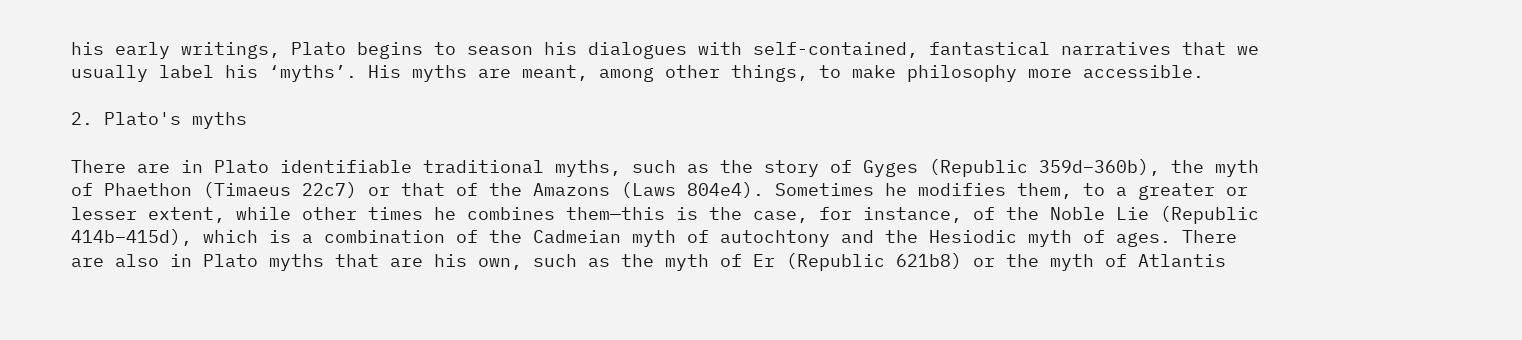his early writings, Plato begins to season his dialogues with self-contained, fantastical narratives that we usually label his ‘myths’. His myths are meant, among other things, to make philosophy more accessible.

2. Plato's myths

There are in Plato identifiable traditional myths, such as the story of Gyges (Republic 359d–360b), the myth of Phaethon (Timaeus 22c7) or that of the Amazons (Laws 804e4). Sometimes he modifies them, to a greater or lesser extent, while other times he combines them—this is the case, for instance, of the Noble Lie (Republic 414b–415d), which is a combination of the Cadmeian myth of autochtony and the Hesiodic myth of ages. There are also in Plato myths that are his own, such as the myth of Er (Republic 621b8) or the myth of Atlantis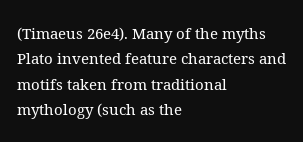(Timaeus 26e4). Many of the myths Plato invented feature characters and motifs taken from traditional mythology (such as the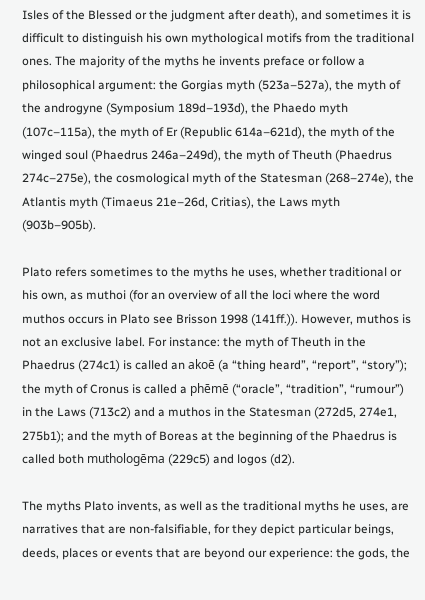Isles of the Blessed or the judgment after death), and sometimes it is difficult to distinguish his own mythological motifs from the traditional ones. The majority of the myths he invents preface or follow a philosophical argument: the Gorgias myth (523a–527a), the myth of the androgyne (Symposium 189d–193d), the Phaedo myth (107c–115a), the myth of Er (Republic 614a–621d), the myth of the winged soul (Phaedrus 246a–249d), the myth of Theuth (Phaedrus 274c–275e), the cosmological myth of the Statesman (268–274e), the Atlantis myth (Timaeus 21e–26d, Critias), the Laws myth (903b–905b).

Plato refers sometimes to the myths he uses, whether traditional or his own, as muthoi (for an overview of all the loci where the word muthos occurs in Plato see Brisson 1998 (141ff.)). However, muthos is not an exclusive label. For instance: the myth of Theuth in the Phaedrus (274c1) is called an akoē (a “thing heard”, “report”, “story”); the myth of Cronus is called a phēmē (“oracle”, “tradition”, “rumour”) in the Laws (713c2) and a muthos in the Statesman (272d5, 274e1, 275b1); and the myth of Boreas at the beginning of the Phaedrus is called both muthologēma (229c5) and logos (d2).

The myths Plato invents, as well as the traditional myths he uses, are narratives that are non-falsifiable, for they depict particular beings, deeds, places or events that are beyond our experience: the gods, the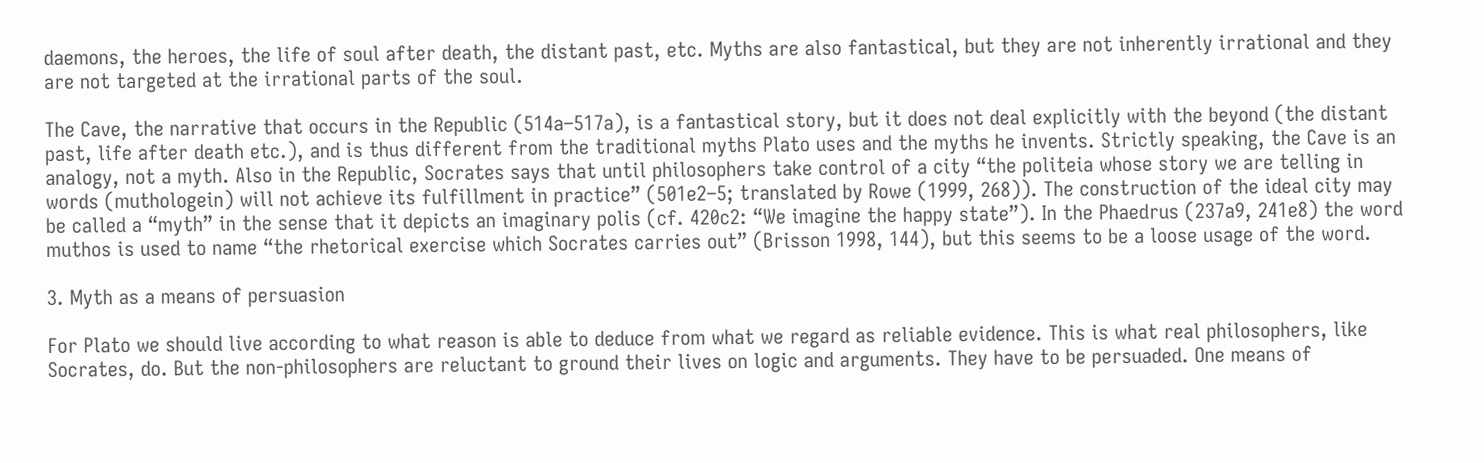daemons, the heroes, the life of soul after death, the distant past, etc. Myths are also fantastical, but they are not inherently irrational and they are not targeted at the irrational parts of the soul.

The Cave, the narrative that occurs in the Republic (514a–517a), is a fantastical story, but it does not deal explicitly with the beyond (the distant past, life after death etc.), and is thus different from the traditional myths Plato uses and the myths he invents. Strictly speaking, the Cave is an analogy, not a myth. Also in the Republic, Socrates says that until philosophers take control of a city “the politeia whose story we are telling in words (muthologein) will not achieve its fulfillment in practice” (501e2–5; translated by Rowe (1999, 268)). The construction of the ideal city may be called a “myth” in the sense that it depicts an imaginary polis (cf. 420c2: “We imagine the happy state”). In the Phaedrus (237a9, 241e8) the word muthos is used to name “the rhetorical exercise which Socrates carries out” (Brisson 1998, 144), but this seems to be a loose usage of the word.

3. Myth as a means of persuasion

For Plato we should live according to what reason is able to deduce from what we regard as reliable evidence. This is what real philosophers, like Socrates, do. But the non-philosophers are reluctant to ground their lives on logic and arguments. They have to be persuaded. One means of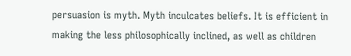persuasion is myth. Myth inculcates beliefs. It is efficient in making the less philosophically inclined, as well as children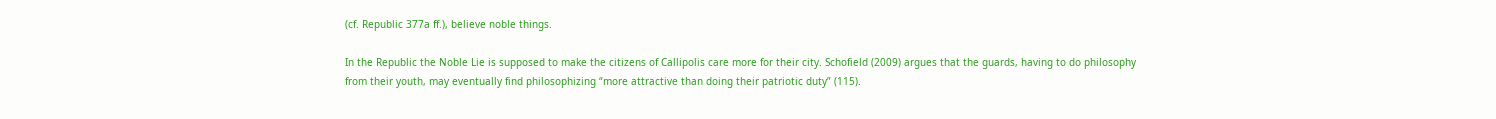(cf. Republic 377a ff.), believe noble things.

In the Republic the Noble Lie is supposed to make the citizens of Callipolis care more for their city. Schofield (2009) argues that the guards, having to do philosophy from their youth, may eventually find philosophizing “more attractive than doing their patriotic duty” (115).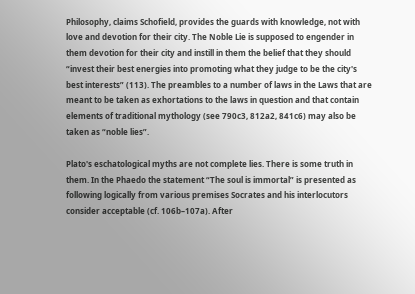Philosophy, claims Schofield, provides the guards with knowledge, not with love and devotion for their city. The Noble Lie is supposed to engender in them devotion for their city and instill in them the belief that they should “invest their best energies into promoting what they judge to be the city's best interests” (113). The preambles to a number of laws in the Laws that are meant to be taken as exhortations to the laws in question and that contain elements of traditional mythology (see 790c3, 812a2, 841c6) may also be taken as “noble lies”.

Plato's eschatological myths are not complete lies. There is some truth in them. In the Phaedo the statement “The soul is immortal” is presented as following logically from various premises Socrates and his interlocutors consider acceptable (cf. 106b–107a). After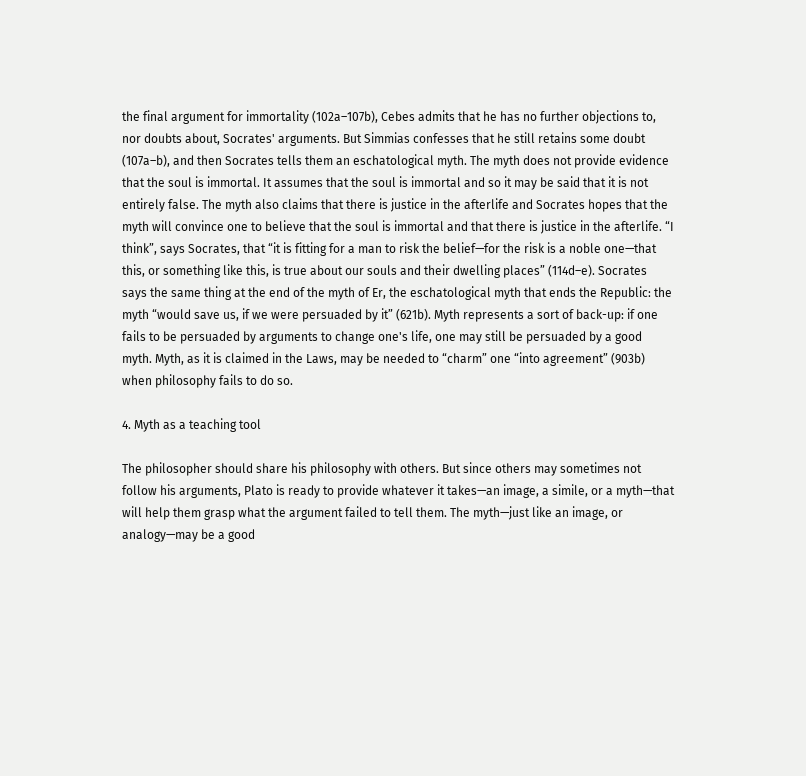the final argument for immortality (102a–107b), Cebes admits that he has no further objections to, nor doubts about, Socrates' arguments. But Simmias confesses that he still retains some doubt (107a–b), and then Socrates tells them an eschatological myth. The myth does not provide evidence that the soul is immortal. It assumes that the soul is immortal and so it may be said that it is not entirely false. The myth also claims that there is justice in the afterlife and Socrates hopes that the myth will convince one to believe that the soul is immortal and that there is justice in the afterlife. “I think”, says Socrates, that “it is fitting for a man to risk the belief—for the risk is a noble one—that this, or something like this, is true about our souls and their dwelling places” (114d–e). Socrates says the same thing at the end of the myth of Er, the eschatological myth that ends the Republic: the myth “would save us, if we were persuaded by it” (621b). Myth represents a sort of back-up: if one fails to be persuaded by arguments to change one's life, one may still be persuaded by a good myth. Myth, as it is claimed in the Laws, may be needed to “charm” one “into agreement” (903b) when philosophy fails to do so.

4. Myth as a teaching tool

The philosopher should share his philosophy with others. But since others may sometimes not follow his arguments, Plato is ready to provide whatever it takes—an image, a simile, or a myth—that will help them grasp what the argument failed to tell them. The myth—just like an image, or analogy—may be a good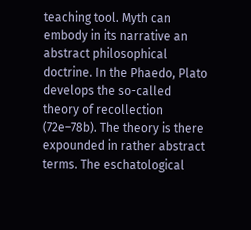teaching tool. Myth can embody in its narrative an abstract philosophical doctrine. In the Phaedo, Plato develops the so-called theory of recollection (72e–78b). The theory is there expounded in rather abstract terms. The eschatological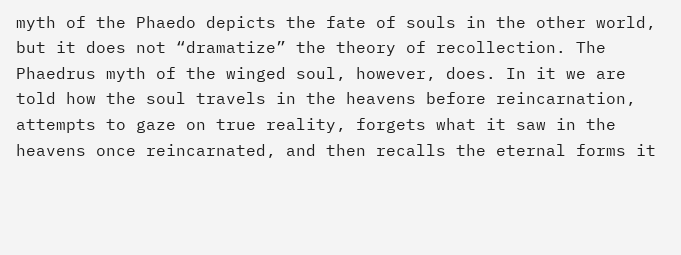myth of the Phaedo depicts the fate of souls in the other world, but it does not “dramatize” the theory of recollection. The Phaedrus myth of the winged soul, however, does. In it we are told how the soul travels in the heavens before reincarnation, attempts to gaze on true reality, forgets what it saw in the heavens once reincarnated, and then recalls the eternal forms it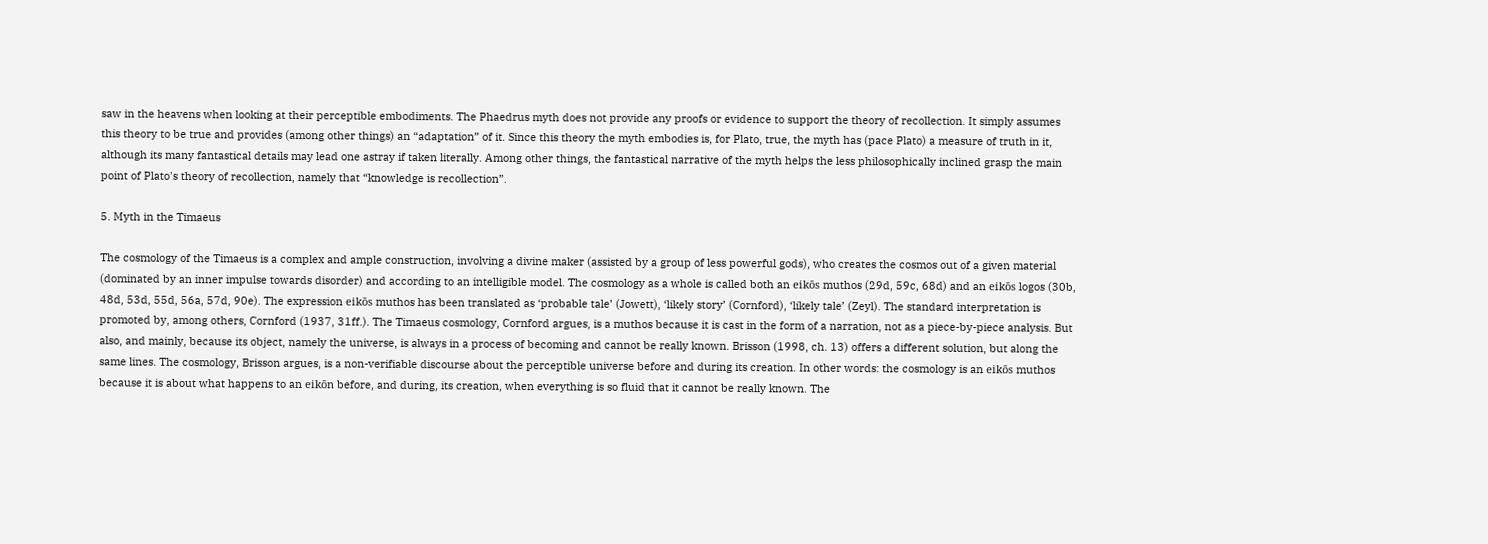saw in the heavens when looking at their perceptible embodiments. The Phaedrus myth does not provide any proofs or evidence to support the theory of recollection. It simply assumes this theory to be true and provides (among other things) an “adaptation” of it. Since this theory the myth embodies is, for Plato, true, the myth has (pace Plato) a measure of truth in it, although its many fantastical details may lead one astray if taken literally. Among other things, the fantastical narrative of the myth helps the less philosophically inclined grasp the main point of Plato's theory of recollection, namely that “knowledge is recollection”.

5. Myth in the Timaeus

The cosmology of the Timaeus is a complex and ample construction, involving a divine maker (assisted by a group of less powerful gods), who creates the cosmos out of a given material (dominated by an inner impulse towards disorder) and according to an intelligible model. The cosmology as a whole is called both an eikōs muthos (29d, 59c, 68d) and an eikōs logos (30b, 48d, 53d, 55d, 56a, 57d, 90e). The expression eikōs muthos has been translated as ‘probable tale’ (Jowett), ‘likely story’ (Cornford), ‘likely tale’ (Zeyl). The standard interpretation is promoted by, among others, Cornford (1937, 31ff.). The Timaeus cosmology, Cornford argues, is a muthos because it is cast in the form of a narration, not as a piece-by-piece analysis. But also, and mainly, because its object, namely the universe, is always in a process of becoming and cannot be really known. Brisson (1998, ch. 13) offers a different solution, but along the same lines. The cosmology, Brisson argues, is a non-verifiable discourse about the perceptible universe before and during its creation. In other words: the cosmology is an eikōs muthos because it is about what happens to an eikōn before, and during, its creation, when everything is so fluid that it cannot be really known. The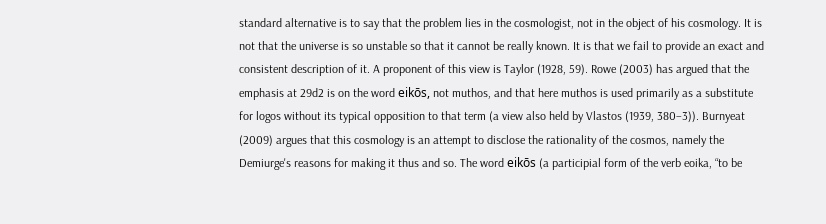standard alternative is to say that the problem lies in the cosmologist, not in the object of his cosmology. It is not that the universe is so unstable so that it cannot be really known. It is that we fail to provide an exact and consistent description of it. A proponent of this view is Taylor (1928, 59). Rowe (2003) has argued that the emphasis at 29d2 is on the word eikōs, not muthos, and that here muthos is used primarily as a substitute for logos without its typical opposition to that term (a view also held by Vlastos (1939, 380–3)). Burnyeat (2009) argues that this cosmology is an attempt to disclose the rationality of the cosmos, namely the Demiurge's reasons for making it thus and so. The word eikōs (a participial form of the verb eoika, “to be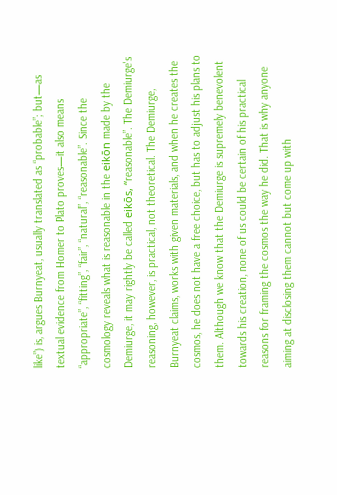like”) is, argues Burnyeat, usually translated as “probable”; but—as textual evidence from Homer to Plato proves—it also means “appropriate”, “fitting”, “fair”, “natural”, “reasonable”. Since the cosmology reveals what is reasonable in the eikōn made by the Demiurge, it may rightly be called eikōs, “reasonable”. The Demiurge's reasoning, however, is practical, not theoretical. The Demiurge, Burnyeat claims, works with given materials, and when he creates the cosmos, he does not have a free choice, but has to adjust his plans to them. Although we know that the Demiurge is supremely benevolent towards his creation, none of us could be certain of his practical reasons for framing the cosmos the way he did. That is why anyone aiming at disclosing them cannot but come up with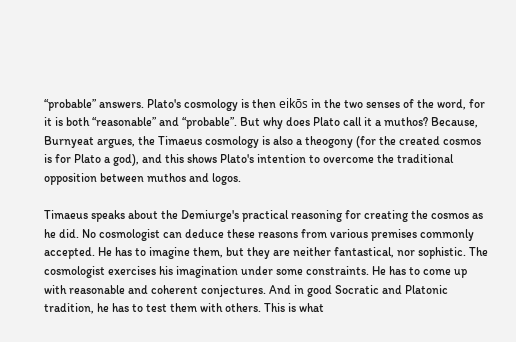“probable” answers. Plato's cosmology is then eikōs in the two senses of the word, for it is both “reasonable” and “probable”. But why does Plato call it a muthos? Because, Burnyeat argues, the Timaeus cosmology is also a theogony (for the created cosmos is for Plato a god), and this shows Plato's intention to overcome the traditional opposition between muthos and logos.

Timaeus speaks about the Demiurge's practical reasoning for creating the cosmos as he did. No cosmologist can deduce these reasons from various premises commonly accepted. He has to imagine them, but they are neither fantastical, nor sophistic. The cosmologist exercises his imagination under some constraints. He has to come up with reasonable and coherent conjectures. And in good Socratic and Platonic tradition, he has to test them with others. This is what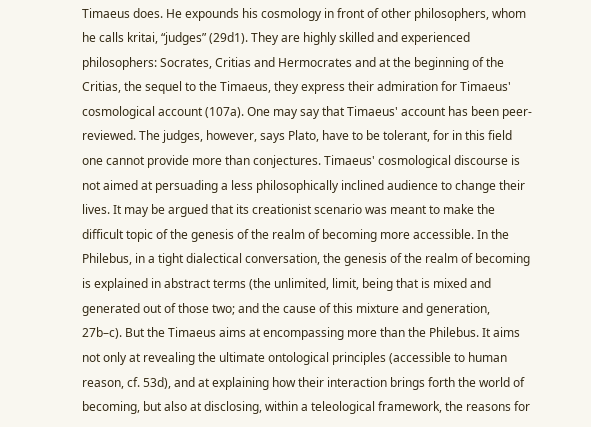Timaeus does. He expounds his cosmology in front of other philosophers, whom he calls kritai, “judges” (29d1). They are highly skilled and experienced philosophers: Socrates, Critias and Hermocrates and at the beginning of the Critias, the sequel to the Timaeus, they express their admiration for Timaeus' cosmological account (107a). One may say that Timaeus' account has been peer-reviewed. The judges, however, says Plato, have to be tolerant, for in this field one cannot provide more than conjectures. Timaeus' cosmological discourse is not aimed at persuading a less philosophically inclined audience to change their lives. It may be argued that its creationist scenario was meant to make the difficult topic of the genesis of the realm of becoming more accessible. In the Philebus, in a tight dialectical conversation, the genesis of the realm of becoming is explained in abstract terms (the unlimited, limit, being that is mixed and generated out of those two; and the cause of this mixture and generation, 27b–c). But the Timaeus aims at encompassing more than the Philebus. It aims not only at revealing the ultimate ontological principles (accessible to human reason, cf. 53d), and at explaining how their interaction brings forth the world of becoming, but also at disclosing, within a teleological framework, the reasons for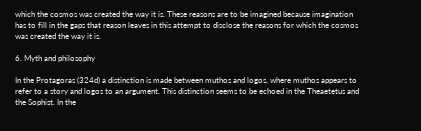which the cosmos was created the way it is. These reasons are to be imagined because imagination has to fill in the gaps that reason leaves in this attempt to disclose the reasons for which the cosmos was created the way it is.

6. Myth and philosophy

In the Protagoras (324d) a distinction is made between muthos and logos, where muthos appears to refer to a story and logos to an argument. This distinction seems to be echoed in the Theaetetus and the Sophist. In the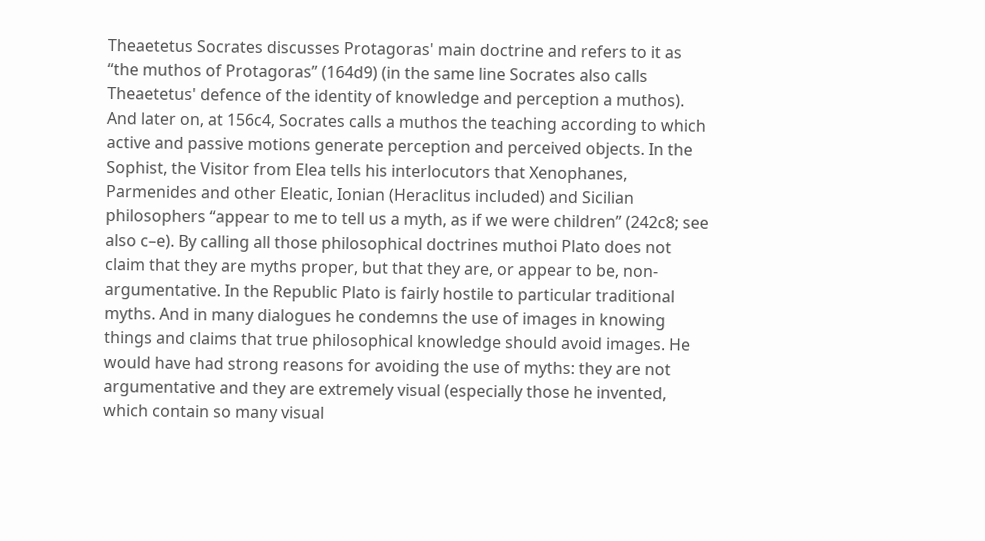Theaetetus Socrates discusses Protagoras' main doctrine and refers to it as “the muthos of Protagoras” (164d9) (in the same line Socrates also calls Theaetetus' defence of the identity of knowledge and perception a muthos). And later on, at 156c4, Socrates calls a muthos the teaching according to which active and passive motions generate perception and perceived objects. In the Sophist, the Visitor from Elea tells his interlocutors that Xenophanes, Parmenides and other Eleatic, Ionian (Heraclitus included) and Sicilian philosophers “appear to me to tell us a myth, as if we were children” (242c8; see also c–e). By calling all those philosophical doctrines muthoi Plato does not claim that they are myths proper, but that they are, or appear to be, non-argumentative. In the Republic Plato is fairly hostile to particular traditional myths. And in many dialogues he condemns the use of images in knowing things and claims that true philosophical knowledge should avoid images. He would have had strong reasons for avoiding the use of myths: they are not argumentative and they are extremely visual (especially those he invented, which contain so many visual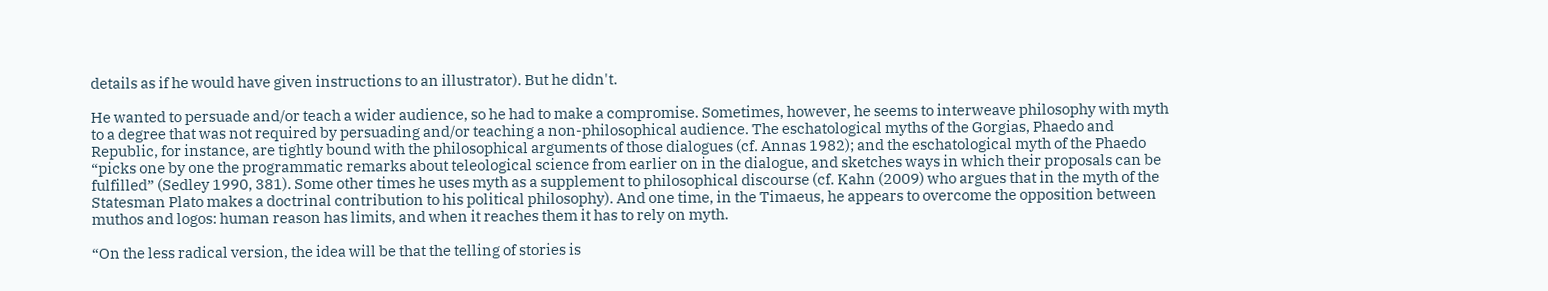details as if he would have given instructions to an illustrator). But he didn't.

He wanted to persuade and/or teach a wider audience, so he had to make a compromise. Sometimes, however, he seems to interweave philosophy with myth to a degree that was not required by persuading and/or teaching a non-philosophical audience. The eschatological myths of the Gorgias, Phaedo and Republic, for instance, are tightly bound with the philosophical arguments of those dialogues (cf. Annas 1982); and the eschatological myth of the Phaedo “picks one by one the programmatic remarks about teleological science from earlier on in the dialogue, and sketches ways in which their proposals can be fulfilled” (Sedley 1990, 381). Some other times he uses myth as a supplement to philosophical discourse (cf. Kahn (2009) who argues that in the myth of the Statesman Plato makes a doctrinal contribution to his political philosophy). And one time, in the Timaeus, he appears to overcome the opposition between muthos and logos: human reason has limits, and when it reaches them it has to rely on myth.

“On the less radical version, the idea will be that the telling of stories is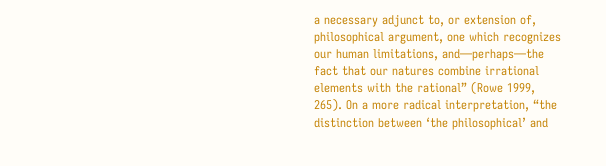a necessary adjunct to, or extension of, philosophical argument, one which recognizes our human limitations, and—perhaps—the fact that our natures combine irrational elements with the rational” (Rowe 1999, 265). On a more radical interpretation, “the distinction between ‘the philosophical’ and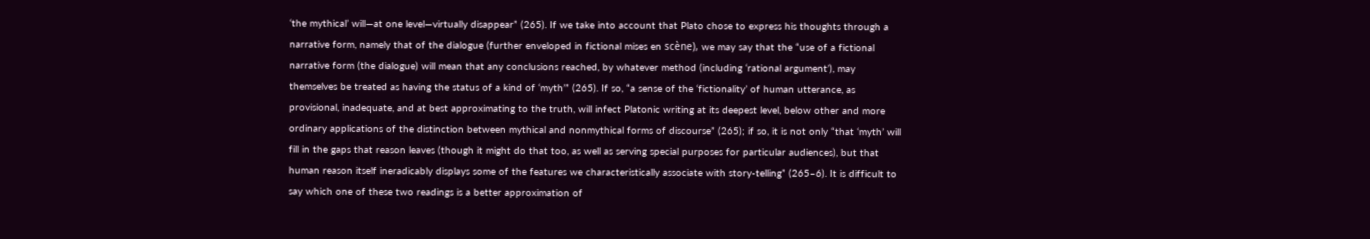‘the mythical’ will—at one level—virtually disappear” (265). If we take into account that Plato chose to express his thoughts through a narrative form, namely that of the dialogue (further enveloped in fictional mises en scène), we may say that the “use of a fictional narrative form (the dialogue) will mean that any conclusions reached, by whatever method (including ‘rational argument’), may themselves be treated as having the status of a kind of ‘myth’” (265). If so, “a sense of the ‘fictionality’ of human utterance, as provisional, inadequate, and at best approximating to the truth, will infect Platonic writing at its deepest level, below other and more ordinary applications of the distinction between mythical and nonmythical forms of discourse” (265); if so, it is not only “that ‘myth’ will fill in the gaps that reason leaves (though it might do that too, as well as serving special purposes for particular audiences), but that human reason itself ineradicably displays some of the features we characteristically associate with story-telling” (265–6). It is difficult to say which one of these two readings is a better approximation of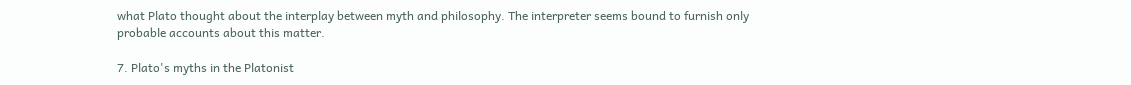what Plato thought about the interplay between myth and philosophy. The interpreter seems bound to furnish only probable accounts about this matter.

7. Plato's myths in the Platonist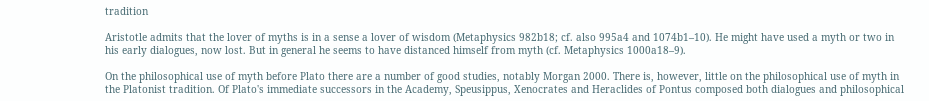tradition

Aristotle admits that the lover of myths is in a sense a lover of wisdom (Metaphysics 982b18; cf. also 995a4 and 1074b1–10). He might have used a myth or two in his early dialogues, now lost. But in general he seems to have distanced himself from myth (cf. Metaphysics 1000a18–9).

On the philosophical use of myth before Plato there are a number of good studies, notably Morgan 2000. There is, however, little on the philosophical use of myth in the Platonist tradition. Of Plato's immediate successors in the Academy, Speusippus, Xenocrates and Heraclides of Pontus composed both dialogues and philosophical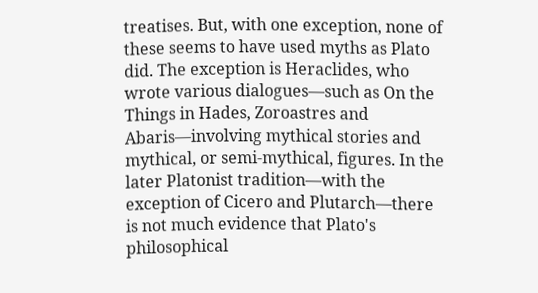treatises. But, with one exception, none of these seems to have used myths as Plato did. The exception is Heraclides, who wrote various dialogues—such as On the Things in Hades, Zoroastres and Abaris—involving mythical stories and mythical, or semi-mythical, figures. In the later Platonist tradition—with the exception of Cicero and Plutarch—there is not much evidence that Plato's philosophical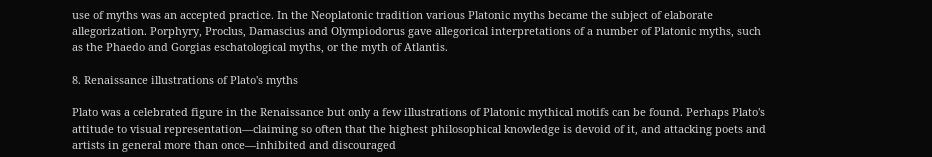use of myths was an accepted practice. In the Neoplatonic tradition various Platonic myths became the subject of elaborate allegorization. Porphyry, Proclus, Damascius and Olympiodorus gave allegorical interpretations of a number of Platonic myths, such as the Phaedo and Gorgias eschatological myths, or the myth of Atlantis.

8. Renaissance illustrations of Plato's myths

Plato was a celebrated figure in the Renaissance but only a few illustrations of Platonic mythical motifs can be found. Perhaps Plato's attitude to visual representation—claiming so often that the highest philosophical knowledge is devoid of it, and attacking poets and artists in general more than once—inhibited and discouraged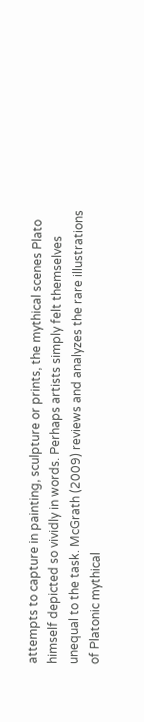attempts to capture in painting, sculpture or prints, the mythical scenes Plato himself depicted so vividly in words. Perhaps artists simply felt themselves unequal to the task. McGrath (2009) reviews and analyzes the rare illustrations of Platonic mythical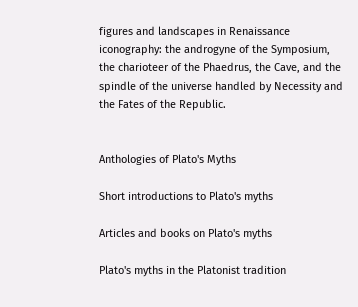figures and landscapes in Renaissance iconography: the androgyne of the Symposium, the charioteer of the Phaedrus, the Cave, and the spindle of the universe handled by Necessity and the Fates of the Republic.


Anthologies of Plato's Myths

Short introductions to Plato's myths

Articles and books on Plato's myths

Plato's myths in the Platonist tradition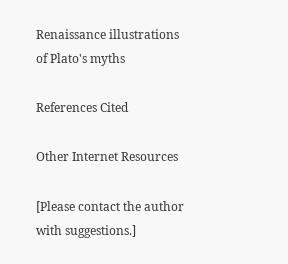Renaissance illustrations of Plato's myths

References Cited

Other Internet Resources

[Please contact the author with suggestions.]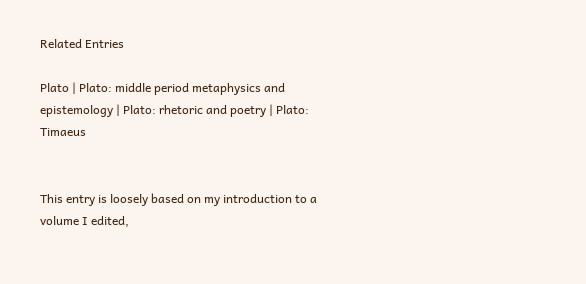Related Entries

Plato | Plato: middle period metaphysics and epistemology | Plato: rhetoric and poetry | Plato: Timaeus


This entry is loosely based on my introduction to a volume I edited,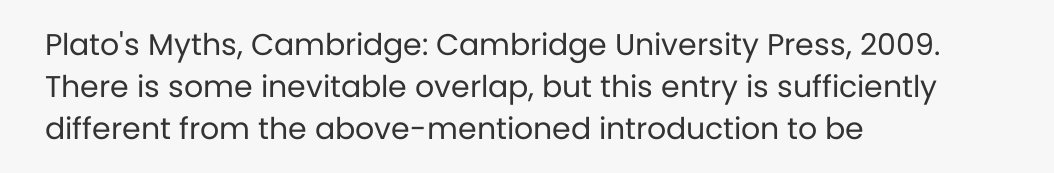Plato's Myths, Cambridge: Cambridge University Press, 2009. There is some inevitable overlap, but this entry is sufficiently different from the above-mentioned introduction to be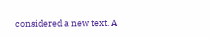considered a new text. A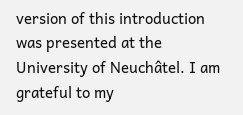version of this introduction was presented at the University of Neuchâtel. I am grateful to my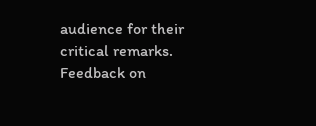audience for their critical remarks. Feedback on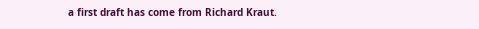a first draft has come from Richard Kraut.